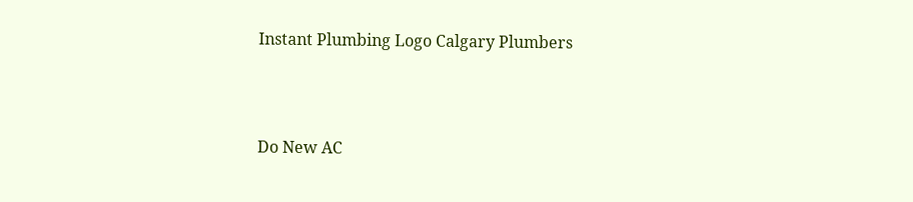Instant Plumbing Logo Calgary Plumbers



Do New AC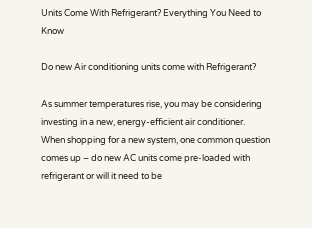Units Come With Refrigerant? Everything You Need to Know

Do new Air conditioning units come with Refrigerant?

As summer temperatures rise, you may be considering investing in a new, energy-efficient air conditioner. When shopping for a new system, one common question comes up – do new AC units come pre-loaded with refrigerant or will it need to be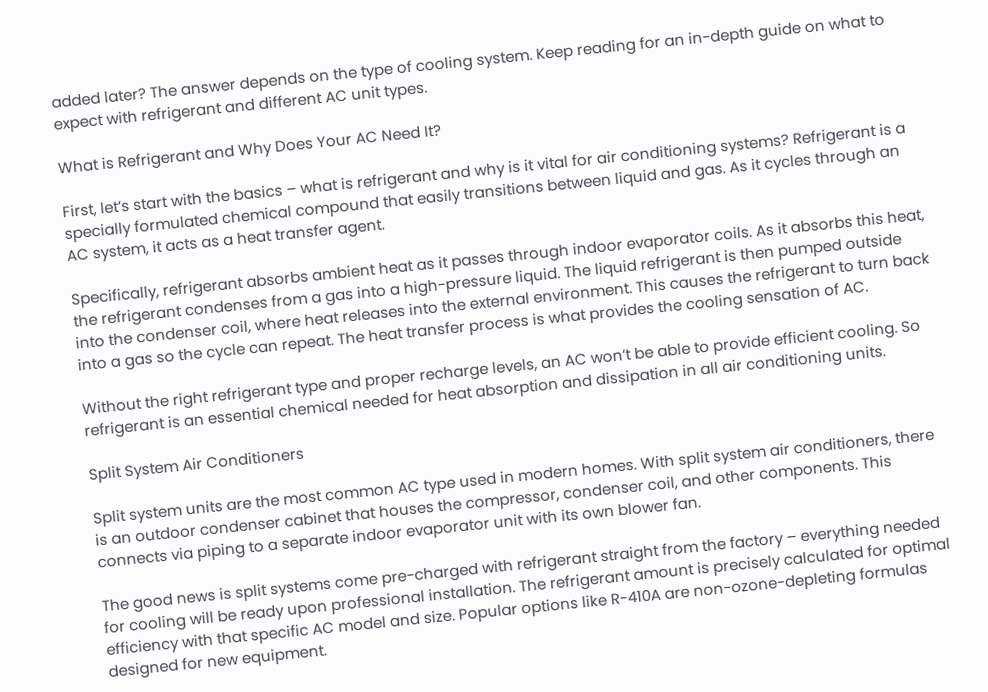added later? The answer depends on the type of cooling system. Keep reading for an in-depth guide on what to expect with refrigerant and different AC unit types.

What is Refrigerant and Why Does Your AC Need It?

First, let’s start with the basics – what is refrigerant and why is it vital for air conditioning systems? Refrigerant is a specially formulated chemical compound that easily transitions between liquid and gas. As it cycles through an AC system, it acts as a heat transfer agent.

Specifically, refrigerant absorbs ambient heat as it passes through indoor evaporator coils. As it absorbs this heat, the refrigerant condenses from a gas into a high-pressure liquid. The liquid refrigerant is then pumped outside into the condenser coil, where heat releases into the external environment. This causes the refrigerant to turn back into a gas so the cycle can repeat. The heat transfer process is what provides the cooling sensation of AC.

Without the right refrigerant type and proper recharge levels, an AC won’t be able to provide efficient cooling. So refrigerant is an essential chemical needed for heat absorption and dissipation in all air conditioning units.

Split System Air Conditioners

Split system units are the most common AC type used in modern homes. With split system air conditioners, there is an outdoor condenser cabinet that houses the compressor, condenser coil, and other components. This connects via piping to a separate indoor evaporator unit with its own blower fan.

The good news is split systems come pre-charged with refrigerant straight from the factory – everything needed for cooling will be ready upon professional installation. The refrigerant amount is precisely calculated for optimal efficiency with that specific AC model and size. Popular options like R-410A are non-ozone-depleting formulas designed for new equipment.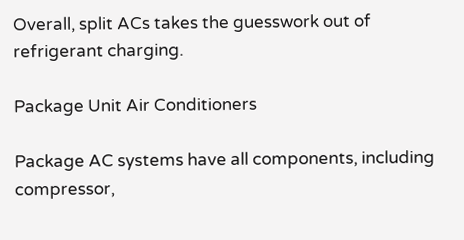Overall, split ACs takes the guesswork out of refrigerant charging.

Package Unit Air Conditioners

Package AC systems have all components, including compressor,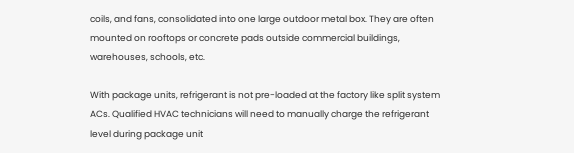coils, and fans, consolidated into one large outdoor metal box. They are often mounted on rooftops or concrete pads outside commercial buildings, warehouses, schools, etc.

With package units, refrigerant is not pre-loaded at the factory like split system ACs. Qualified HVAC technicians will need to manually charge the refrigerant level during package unit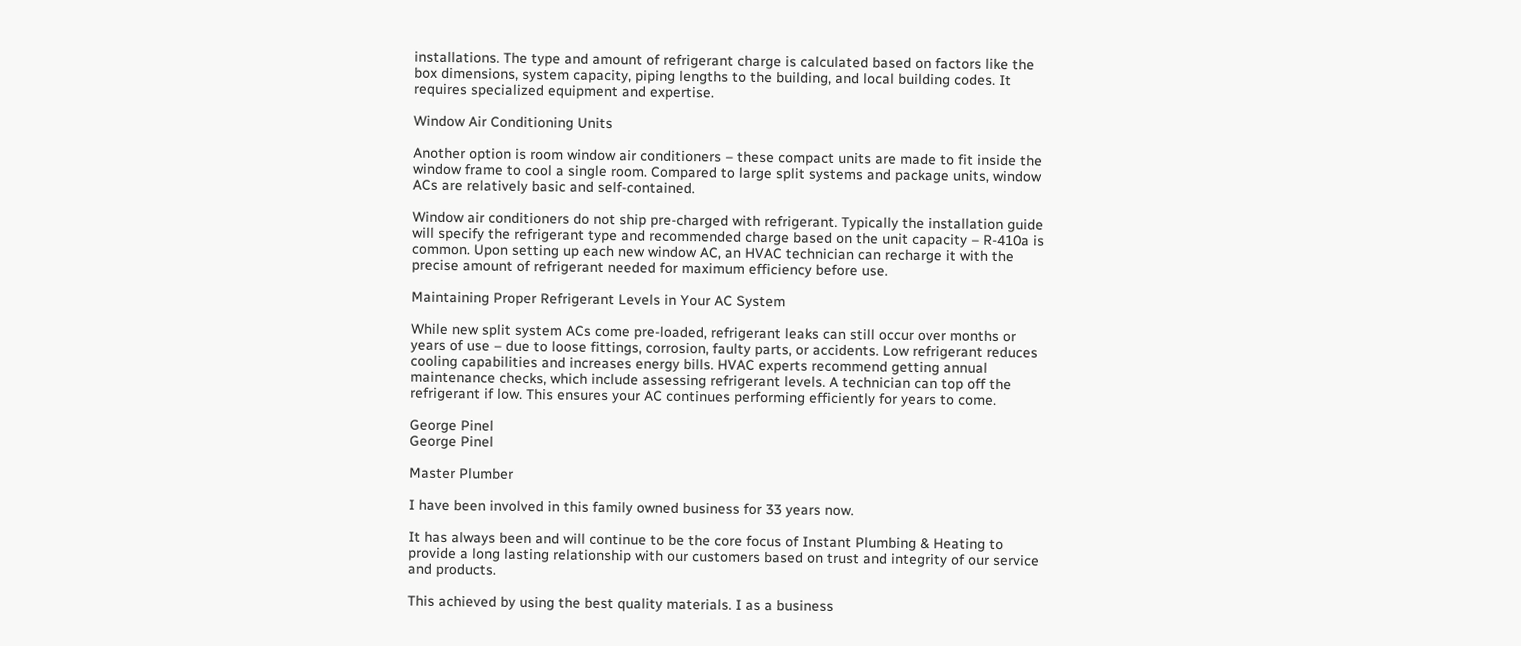installations. The type and amount of refrigerant charge is calculated based on factors like the box dimensions, system capacity, piping lengths to the building, and local building codes. It requires specialized equipment and expertise.

Window Air Conditioning Units

Another option is room window air conditioners – these compact units are made to fit inside the window frame to cool a single room. Compared to large split systems and package units, window ACs are relatively basic and self-contained.

Window air conditioners do not ship pre-charged with refrigerant. Typically the installation guide will specify the refrigerant type and recommended charge based on the unit capacity – R-410a is common. Upon setting up each new window AC, an HVAC technician can recharge it with the precise amount of refrigerant needed for maximum efficiency before use.

Maintaining Proper Refrigerant Levels in Your AC System

While new split system ACs come pre-loaded, refrigerant leaks can still occur over months or years of use – due to loose fittings, corrosion, faulty parts, or accidents. Low refrigerant reduces cooling capabilities and increases energy bills. HVAC experts recommend getting annual maintenance checks, which include assessing refrigerant levels. A technician can top off the refrigerant if low. This ensures your AC continues performing efficiently for years to come.

George Pinel
George Pinel

Master Plumber

I have been involved in this family owned business for 33 years now.

It has always been and will continue to be the core focus of Instant Plumbing & Heating to provide a long lasting relationship with our customers based on trust and integrity of our service and products.

This achieved by using the best quality materials. I as a business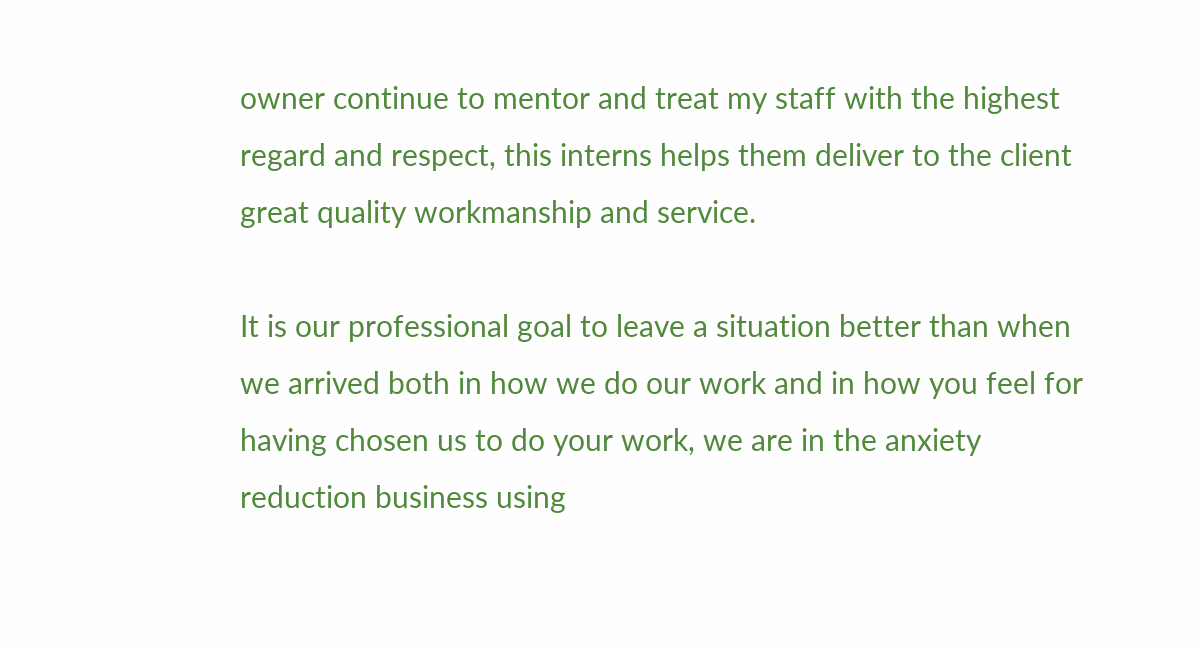owner continue to mentor and treat my staff with the highest regard and respect, this interns helps them deliver to the client great quality workmanship and service.

It is our professional goal to leave a situation better than when we arrived both in how we do our work and in how you feel for having chosen us to do your work, we are in the anxiety reduction business using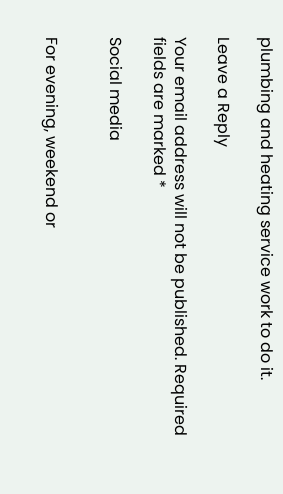plumbing and heating service work to do it.

Leave a Reply

Your email address will not be published. Required fields are marked *

Social media


For evening, weekend or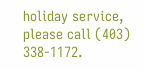holiday service, please call (403) 338-1172.